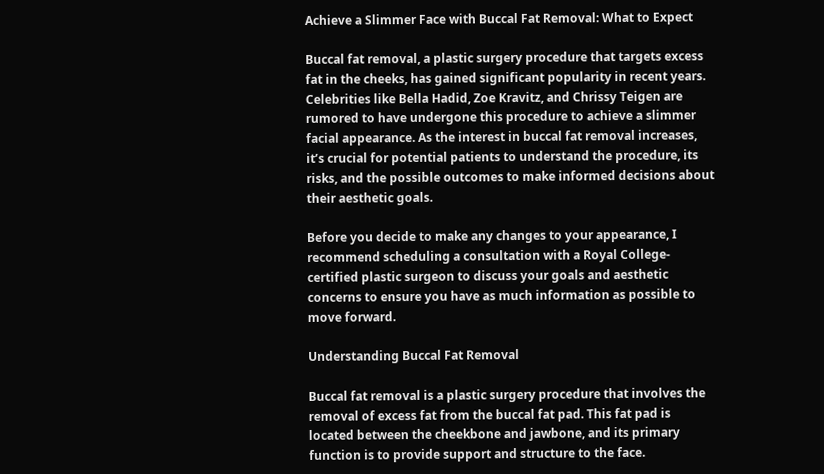Achieve a Slimmer Face with Buccal Fat Removal: What to Expect

Buccal fat removal, a plastic surgery procedure that targets excess fat in the cheeks, has gained significant popularity in recent years. Celebrities like Bella Hadid, Zoe Kravitz, and Chrissy Teigen are rumored to have undergone this procedure to achieve a slimmer facial appearance. As the interest in buccal fat removal increases, it’s crucial for potential patients to understand the procedure, its risks, and the possible outcomes to make informed decisions about their aesthetic goals.

Before you decide to make any changes to your appearance, I recommend scheduling a consultation with a Royal College-certified plastic surgeon to discuss your goals and aesthetic concerns to ensure you have as much information as possible to move forward.

Understanding Buccal Fat Removal

Buccal fat removal is a plastic surgery procedure that involves the removal of excess fat from the buccal fat pad. This fat pad is located between the cheekbone and jawbone, and its primary function is to provide support and structure to the face.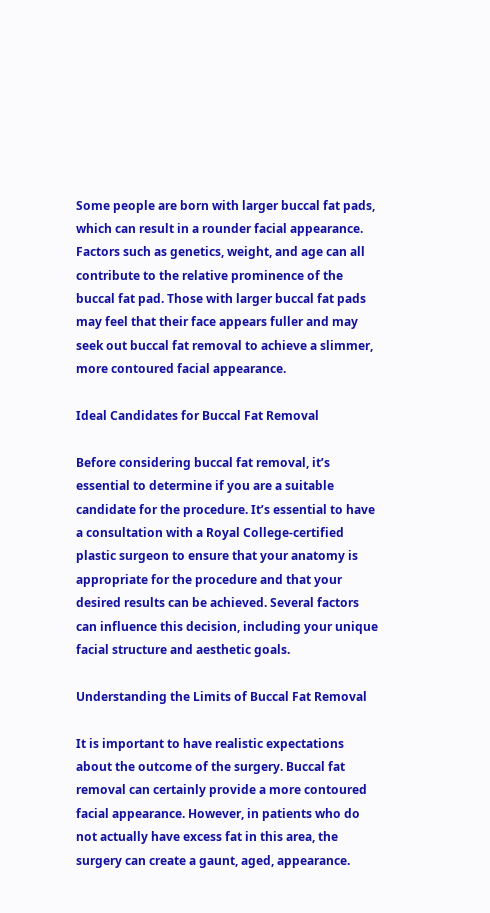Some people are born with larger buccal fat pads, which can result in a rounder facial appearance. Factors such as genetics, weight, and age can all contribute to the relative prominence of the buccal fat pad. Those with larger buccal fat pads may feel that their face appears fuller and may seek out buccal fat removal to achieve a slimmer, more contoured facial appearance.

Ideal Candidates for Buccal Fat Removal

Before considering buccal fat removal, it’s essential to determine if you are a suitable candidate for the procedure. It’s essential to have a consultation with a Royal College-certified plastic surgeon to ensure that your anatomy is appropriate for the procedure and that your desired results can be achieved. Several factors can influence this decision, including your unique facial structure and aesthetic goals.

Understanding the Limits of Buccal Fat Removal

It is important to have realistic expectations about the outcome of the surgery. Buccal fat removal can certainly provide a more contoured facial appearance. However, in patients who do not actually have excess fat in this area, the surgery can create a gaunt, aged, appearance.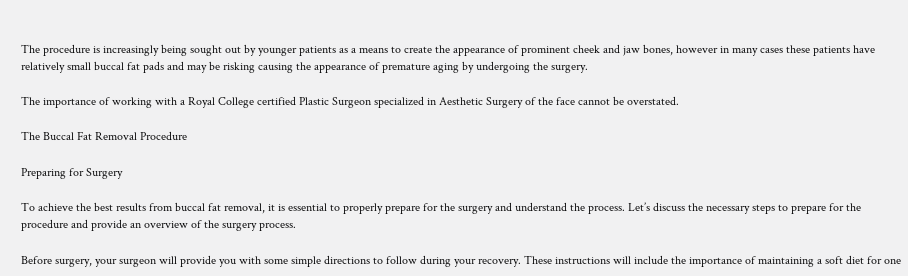The procedure is increasingly being sought out by younger patients as a means to create the appearance of prominent cheek and jaw bones, however in many cases these patients have relatively small buccal fat pads and may be risking causing the appearance of premature aging by undergoing the surgery.

The importance of working with a Royal College certified Plastic Surgeon specialized in Aesthetic Surgery of the face cannot be overstated.

The Buccal Fat Removal Procedure

Preparing for Surgery

To achieve the best results from buccal fat removal, it is essential to properly prepare for the surgery and understand the process. Let’s discuss the necessary steps to prepare for the procedure and provide an overview of the surgery process.

Before surgery, your surgeon will provide you with some simple directions to follow during your recovery. These instructions will include the importance of maintaining a soft diet for one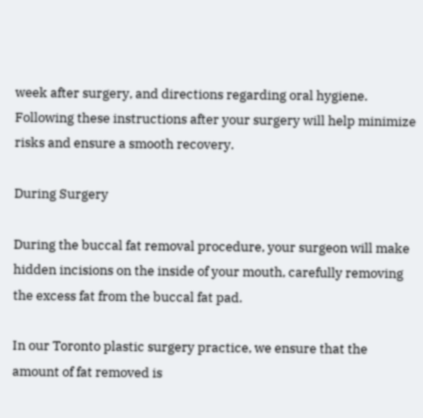week after surgery, and directions regarding oral hygiene. Following these instructions after your surgery will help minimize risks and ensure a smooth recovery.

During Surgery

During the buccal fat removal procedure, your surgeon will make hidden incisions on the inside of your mouth, carefully removing the excess fat from the buccal fat pad.

In our Toronto plastic surgery practice, we ensure that the amount of fat removed is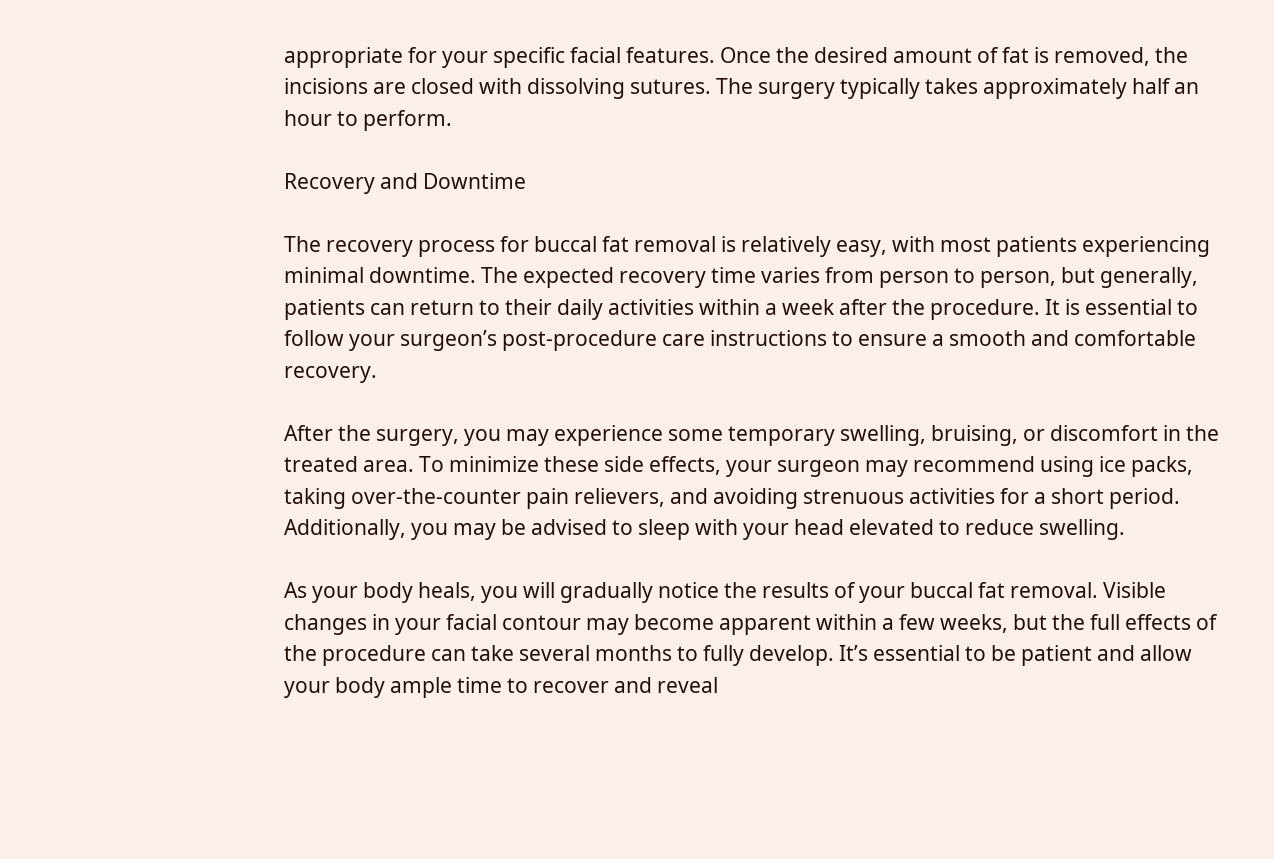appropriate for your specific facial features. Once the desired amount of fat is removed, the incisions are closed with dissolving sutures. The surgery typically takes approximately half an hour to perform.

Recovery and Downtime

The recovery process for buccal fat removal is relatively easy, with most patients experiencing minimal downtime. The expected recovery time varies from person to person, but generally, patients can return to their daily activities within a week after the procedure. It is essential to follow your surgeon’s post-procedure care instructions to ensure a smooth and comfortable recovery.

After the surgery, you may experience some temporary swelling, bruising, or discomfort in the treated area. To minimize these side effects, your surgeon may recommend using ice packs, taking over-the-counter pain relievers, and avoiding strenuous activities for a short period. Additionally, you may be advised to sleep with your head elevated to reduce swelling.

As your body heals, you will gradually notice the results of your buccal fat removal. Visible changes in your facial contour may become apparent within a few weeks, but the full effects of the procedure can take several months to fully develop. It’s essential to be patient and allow your body ample time to recover and reveal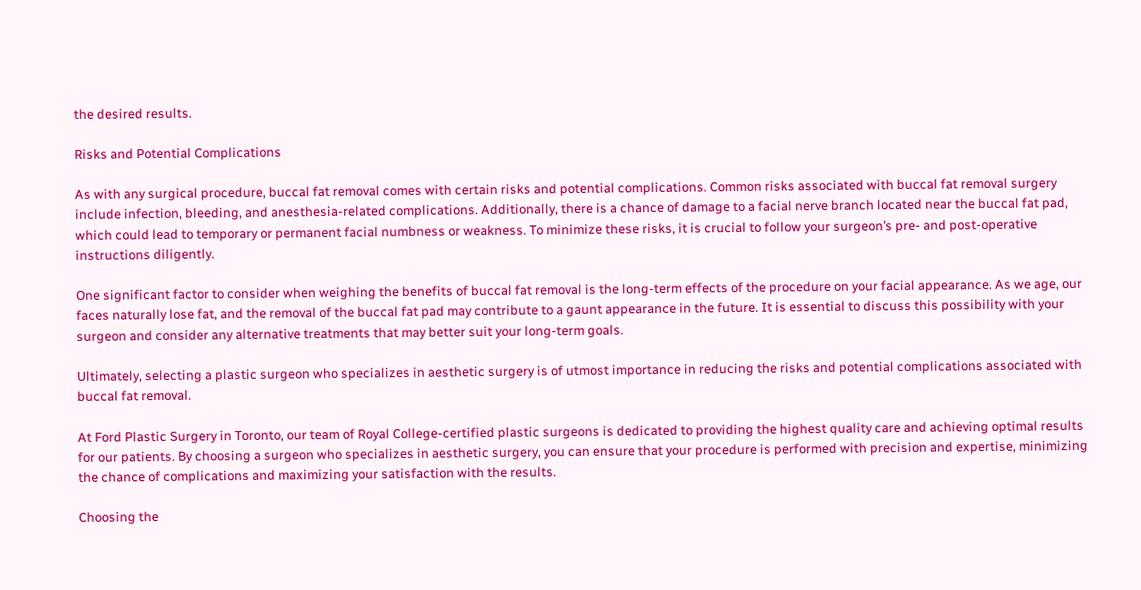the desired results.

Risks and Potential Complications

As with any surgical procedure, buccal fat removal comes with certain risks and potential complications. Common risks associated with buccal fat removal surgery include infection, bleeding, and anesthesia-related complications. Additionally, there is a chance of damage to a facial nerve branch located near the buccal fat pad, which could lead to temporary or permanent facial numbness or weakness. To minimize these risks, it is crucial to follow your surgeon’s pre- and post-operative instructions diligently.

One significant factor to consider when weighing the benefits of buccal fat removal is the long-term effects of the procedure on your facial appearance. As we age, our faces naturally lose fat, and the removal of the buccal fat pad may contribute to a gaunt appearance in the future. It is essential to discuss this possibility with your surgeon and consider any alternative treatments that may better suit your long-term goals.

Ultimately, selecting a plastic surgeon who specializes in aesthetic surgery is of utmost importance in reducing the risks and potential complications associated with buccal fat removal.

At Ford Plastic Surgery in Toronto, our team of Royal College-certified plastic surgeons is dedicated to providing the highest quality care and achieving optimal results for our patients. By choosing a surgeon who specializes in aesthetic surgery, you can ensure that your procedure is performed with precision and expertise, minimizing the chance of complications and maximizing your satisfaction with the results.

Choosing the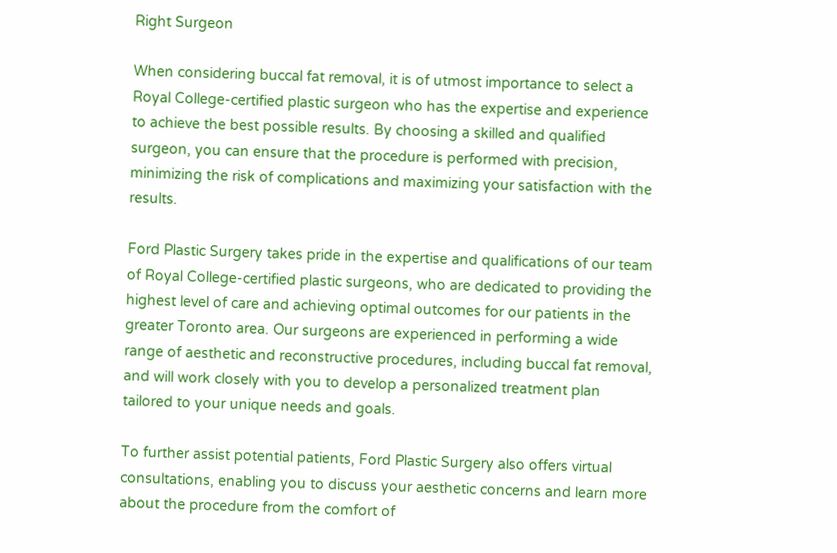Right Surgeon

When considering buccal fat removal, it is of utmost importance to select a Royal College-certified plastic surgeon who has the expertise and experience to achieve the best possible results. By choosing a skilled and qualified surgeon, you can ensure that the procedure is performed with precision, minimizing the risk of complications and maximizing your satisfaction with the results.

Ford Plastic Surgery takes pride in the expertise and qualifications of our team of Royal College-certified plastic surgeons, who are dedicated to providing the highest level of care and achieving optimal outcomes for our patients in the greater Toronto area. Our surgeons are experienced in performing a wide range of aesthetic and reconstructive procedures, including buccal fat removal, and will work closely with you to develop a personalized treatment plan tailored to your unique needs and goals.

To further assist potential patients, Ford Plastic Surgery also offers virtual consultations, enabling you to discuss your aesthetic concerns and learn more about the procedure from the comfort of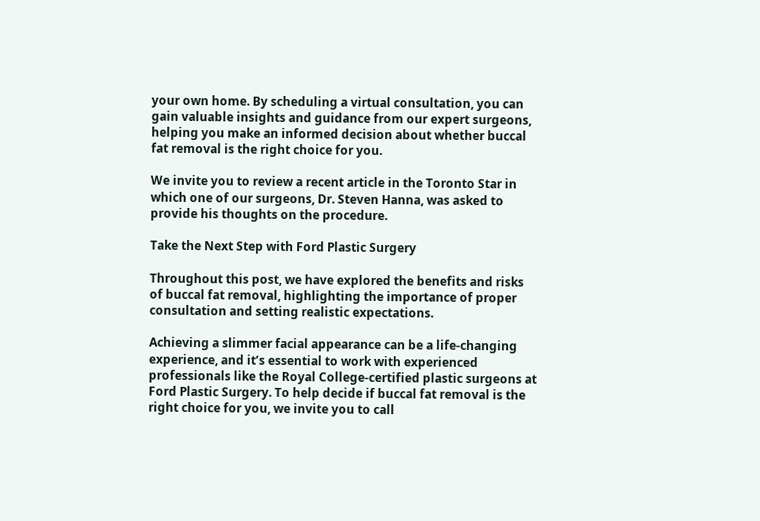your own home. By scheduling a virtual consultation, you can gain valuable insights and guidance from our expert surgeons, helping you make an informed decision about whether buccal fat removal is the right choice for you.

We invite you to review a recent article in the Toronto Star in which one of our surgeons, Dr. Steven Hanna, was asked to provide his thoughts on the procedure.

Take the Next Step with Ford Plastic Surgery

Throughout this post, we have explored the benefits and risks of buccal fat removal, highlighting the importance of proper consultation and setting realistic expectations.

Achieving a slimmer facial appearance can be a life-changing experience, and it’s essential to work with experienced professionals like the Royal College-certified plastic surgeons at Ford Plastic Surgery. To help decide if buccal fat removal is the right choice for you, we invite you to call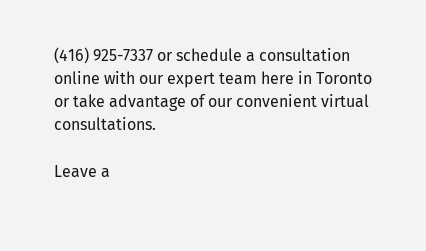(416) 925-7337 or schedule a consultation online with our expert team here in Toronto or take advantage of our convenient virtual consultations.

Leave a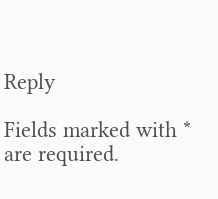Reply

Fields marked with * are required.